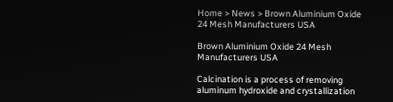Home > News > Brown Aluminium Oxide 24 Mesh Manufacturers USA

Brown Aluminium Oxide 24 Mesh Manufacturers USA

Calcination is a process of removing aluminum hydroxide and crystallization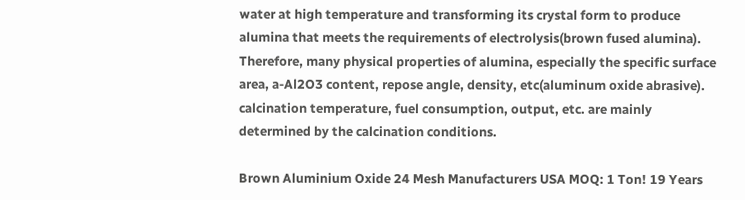water at high temperature and transforming its crystal form to produce alumina that meets the requirements of electrolysis(brown fused alumina). Therefore, many physical properties of alumina, especially the specific surface area, a-Al2O3 content, repose angle, density, etc(aluminum oxide abrasive). calcination temperature, fuel consumption, output, etc. are mainly determined by the calcination conditions.

Brown Aluminium Oxide 24 Mesh Manufacturers USA MOQ: 1 Ton! 19 Years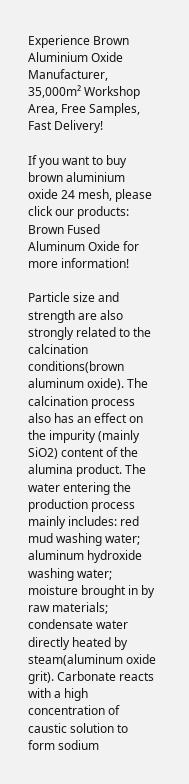Experience Brown Aluminium Oxide Manufacturer, 35,000m² Workshop Area, Free Samples, Fast Delivery!

If you want to buy brown aluminium oxide 24 mesh, please click our products: Brown Fused Aluminum Oxide for more information!

Particle size and strength are also strongly related to the calcination conditions(brown aluminum oxide). The calcination process also has an effect on the impurity (mainly SiO2) content of the alumina product. The water entering the production process mainly includes: red mud washing water; aluminum hydroxide washing water; moisture brought in by raw materials; condensate water directly heated by steam(aluminum oxide grit). Carbonate reacts with a high concentration of caustic solution to form sodium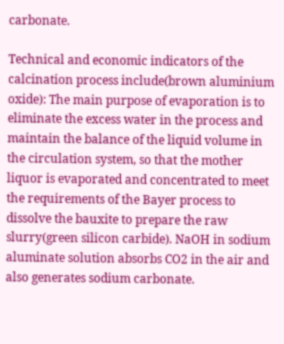carbonate.

Technical and economic indicators of the calcination process include(brown aluminium oxide): The main purpose of evaporation is to eliminate the excess water in the process and maintain the balance of the liquid volume in the circulation system, so that the mother liquor is evaporated and concentrated to meet the requirements of the Bayer process to dissolve the bauxite to prepare the raw slurry(green silicon carbide). NaOH in sodium aluminate solution absorbs CO2 in the air and also generates sodium carbonate.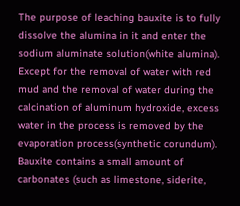The purpose of leaching bauxite is to fully dissolve the alumina in it and enter the sodium aluminate solution(white alumina). Except for the removal of water with red mud and the removal of water during the calcination of aluminum hydroxide, excess water in the process is removed by the evaporation process(synthetic corundum). Bauxite contains a small amount of carbonates (such as limestone, siderite,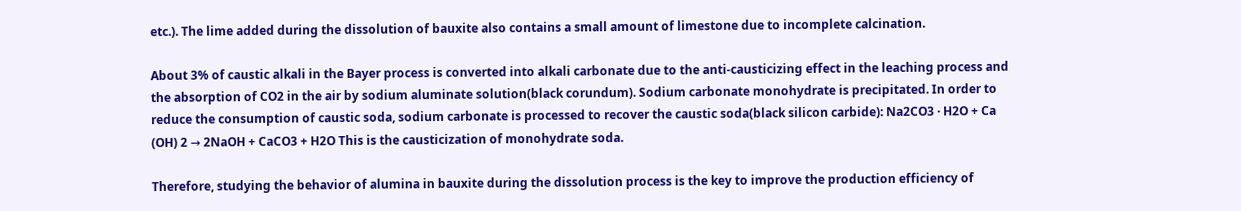etc.). The lime added during the dissolution of bauxite also contains a small amount of limestone due to incomplete calcination.

About 3% of caustic alkali in the Bayer process is converted into alkali carbonate due to the anti-causticizing effect in the leaching process and the absorption of CO2 in the air by sodium aluminate solution(black corundum). Sodium carbonate monohydrate is precipitated. In order to reduce the consumption of caustic soda, sodium carbonate is processed to recover the caustic soda(black silicon carbide): Na2CO3 · H2O + Ca (OH) 2 → 2NaOH + CaCO3 + H2O This is the causticization of monohydrate soda.

Therefore, studying the behavior of alumina in bauxite during the dissolution process is the key to improve the production efficiency of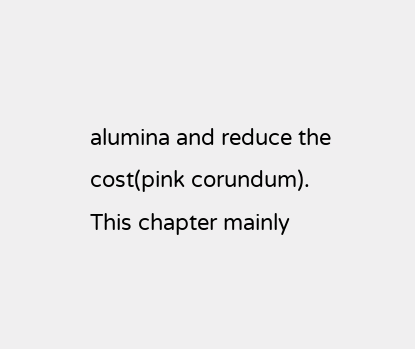alumina and reduce the cost(pink corundum). This chapter mainly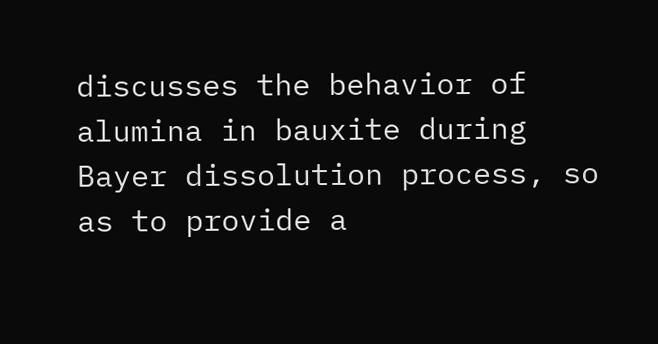discusses the behavior of alumina in bauxite during Bayer dissolution process, so as to provide a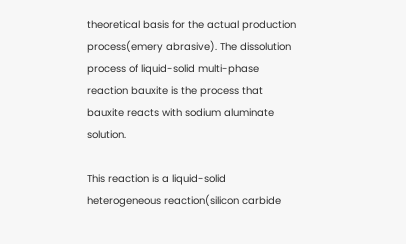theoretical basis for the actual production process(emery abrasive). The dissolution process of liquid-solid multi-phase reaction bauxite is the process that bauxite reacts with sodium aluminate solution.

This reaction is a liquid-solid heterogeneous reaction(silicon carbide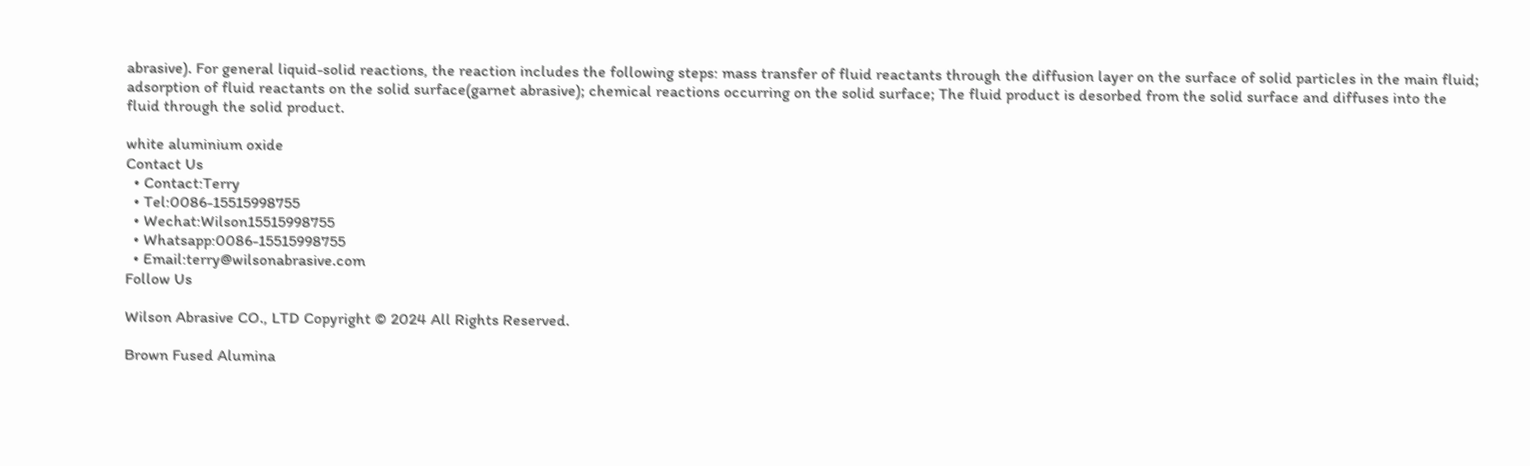abrasive). For general liquid-solid reactions, the reaction includes the following steps: mass transfer of fluid reactants through the diffusion layer on the surface of solid particles in the main fluid; adsorption of fluid reactants on the solid surface(garnet abrasive); chemical reactions occurring on the solid surface; The fluid product is desorbed from the solid surface and diffuses into the fluid through the solid product.

white aluminium oxide
Contact Us
  • Contact:Terry
  • Tel:0086-15515998755
  • Wechat:Wilson15515998755
  • Whatsapp:0086-15515998755
  • Email:terry@wilsonabrasive.com
Follow Us

Wilson Abrasive CO., LTD Copyright © 2024 All Rights Reserved.

Brown Fused Alumina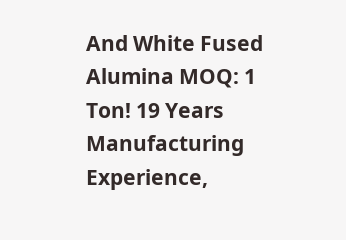And White Fused Alumina MOQ: 1 Ton! 19 Years Manufacturing Experience,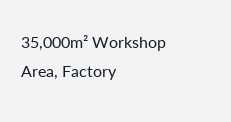35,000m² Workshop Area, Factory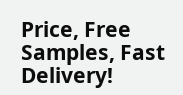Price, Free Samples, Fast Delivery!